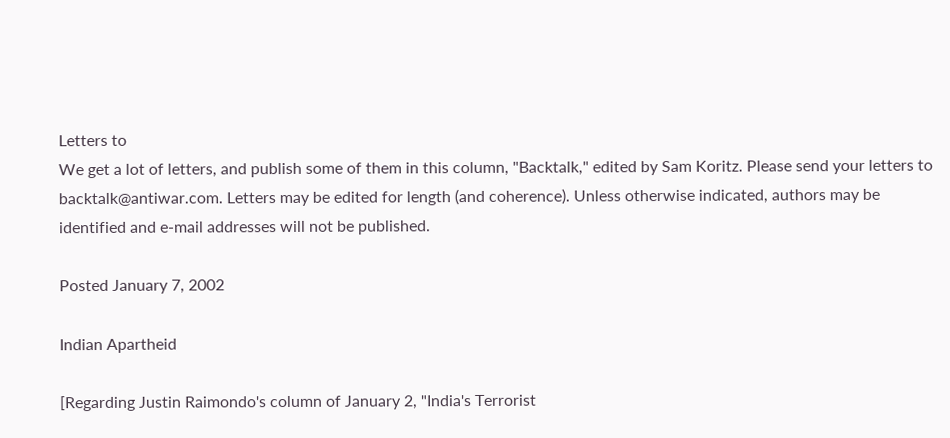Letters to
We get a lot of letters, and publish some of them in this column, "Backtalk," edited by Sam Koritz. Please send your letters to backtalk@antiwar.com. Letters may be edited for length (and coherence). Unless otherwise indicated, authors may be identified and e-mail addresses will not be published.

Posted January 7, 2002

Indian Apartheid

[Regarding Justin Raimondo's column of January 2, "India's Terrorist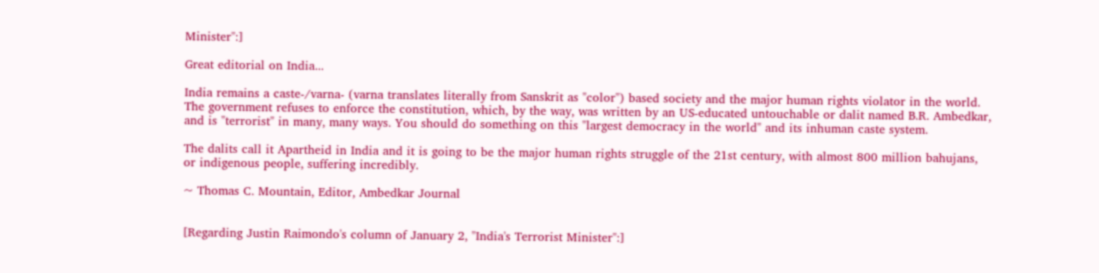Minister":]

Great editorial on India...

India remains a caste-/varna- (varna translates literally from Sanskrit as "color") based society and the major human rights violator in the world. The government refuses to enforce the constitution, which, by the way, was written by an US-educated untouchable or dalit named B.R. Ambedkar, and is "terrorist" in many, many ways. You should do something on this "largest democracy in the world" and its inhuman caste system.

The dalits call it Apartheid in India and it is going to be the major human rights struggle of the 21st century, with almost 800 million bahujans, or indigenous people, suffering incredibly.

~ Thomas C. Mountain, Editor, Ambedkar Journal


[Regarding Justin Raimondo's column of January 2, "India's Terrorist Minister":]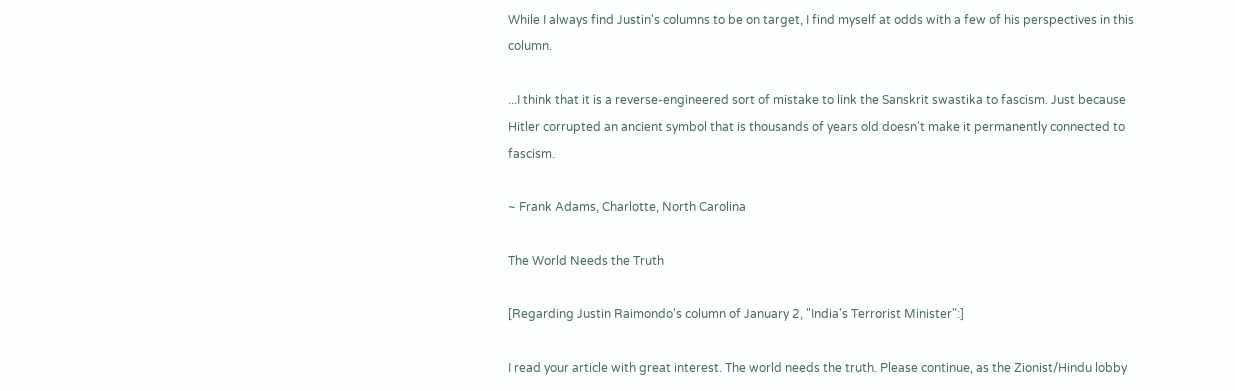While I always find Justin's columns to be on target, I find myself at odds with a few of his perspectives in this column.

...I think that it is a reverse-engineered sort of mistake to link the Sanskrit swastika to fascism. Just because Hitler corrupted an ancient symbol that is thousands of years old doesn't make it permanently connected to fascism.

~ Frank Adams, Charlotte, North Carolina

The World Needs the Truth

[Regarding Justin Raimondo's column of January 2, "India's Terrorist Minister":]

I read your article with great interest. The world needs the truth. Please continue, as the Zionist/Hindu lobby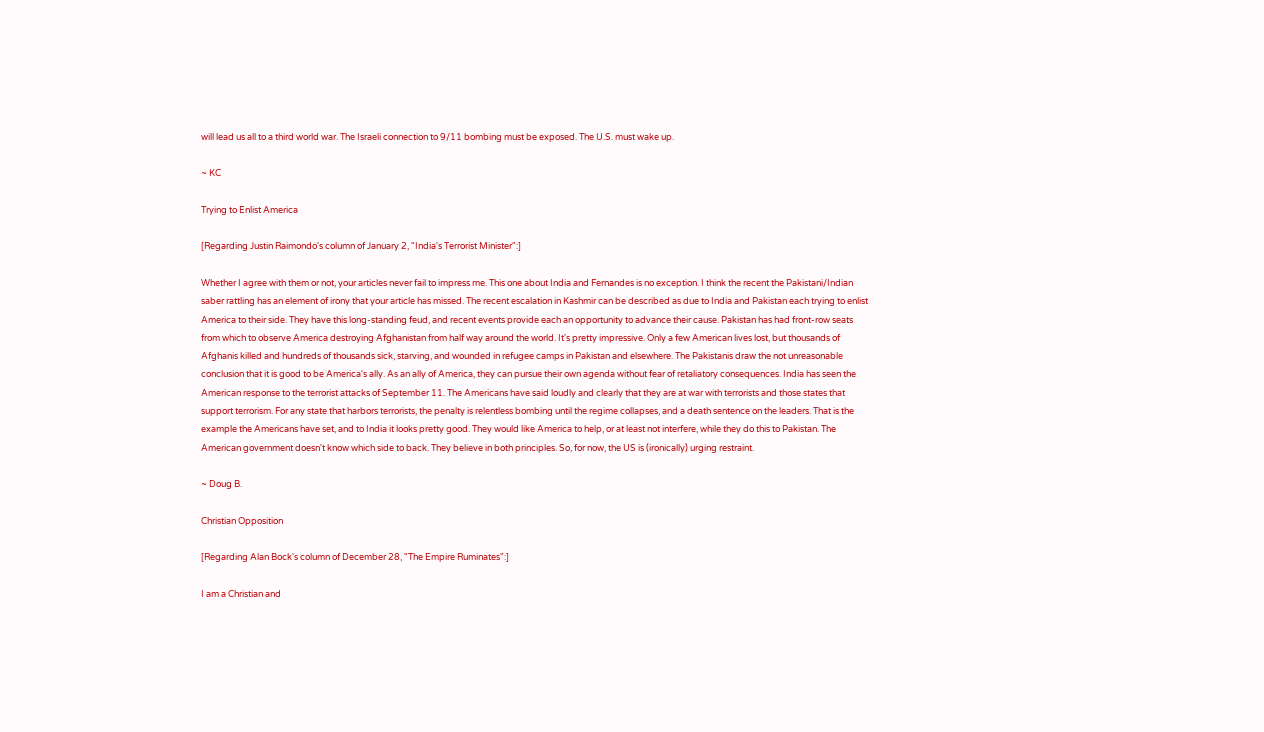will lead us all to a third world war. The Israeli connection to 9/11 bombing must be exposed. The U.S. must wake up.

~ KC

Trying to Enlist America

[Regarding Justin Raimondo's column of January 2, "India's Terrorist Minister":]

Whether I agree with them or not, your articles never fail to impress me. This one about India and Fernandes is no exception. I think the recent the Pakistani/Indian saber rattling has an element of irony that your article has missed. The recent escalation in Kashmir can be described as due to India and Pakistan each trying to enlist America to their side. They have this long-standing feud, and recent events provide each an opportunity to advance their cause. Pakistan has had front-row seats from which to observe America destroying Afghanistan from half way around the world. It's pretty impressive. Only a few American lives lost, but thousands of Afghanis killed and hundreds of thousands sick, starving, and wounded in refugee camps in Pakistan and elsewhere. The Pakistanis draw the not unreasonable conclusion that it is good to be America's ally. As an ally of America, they can pursue their own agenda without fear of retaliatory consequences. India has seen the American response to the terrorist attacks of September 11. The Americans have said loudly and clearly that they are at war with terrorists and those states that support terrorism. For any state that harbors terrorists, the penalty is relentless bombing until the regime collapses, and a death sentence on the leaders. That is the example the Americans have set, and to India it looks pretty good. They would like America to help, or at least not interfere, while they do this to Pakistan. The American government doesn't know which side to back. They believe in both principles. So, for now, the US is (ironically) urging restraint.

~ Doug B.

Christian Opposition

[Regarding Alan Bock's column of December 28, "The Empire Ruminates":]

I am a Christian and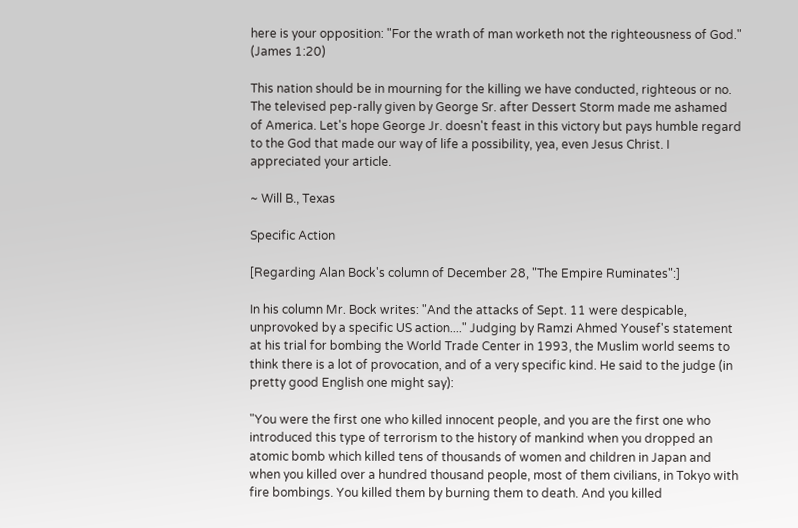here is your opposition: "For the wrath of man worketh not the righteousness of God." (James 1:20)

This nation should be in mourning for the killing we have conducted, righteous or no. The televised pep-rally given by George Sr. after Dessert Storm made me ashamed of America. Let's hope George Jr. doesn't feast in this victory but pays humble regard to the God that made our way of life a possibility, yea, even Jesus Christ. I appreciated your article.

~ Will B., Texas

Specific Action

[Regarding Alan Bock's column of December 28, "The Empire Ruminates":]

In his column Mr. Bock writes: "And the attacks of Sept. 11 were despicable, unprovoked by a specific US action...." Judging by Ramzi Ahmed Yousef's statement at his trial for bombing the World Trade Center in 1993, the Muslim world seems to think there is a lot of provocation, and of a very specific kind. He said to the judge (in pretty good English one might say):

"You were the first one who killed innocent people, and you are the first one who introduced this type of terrorism to the history of mankind when you dropped an atomic bomb which killed tens of thousands of women and children in Japan and when you killed over a hundred thousand people, most of them civilians, in Tokyo with fire bombings. You killed them by burning them to death. And you killed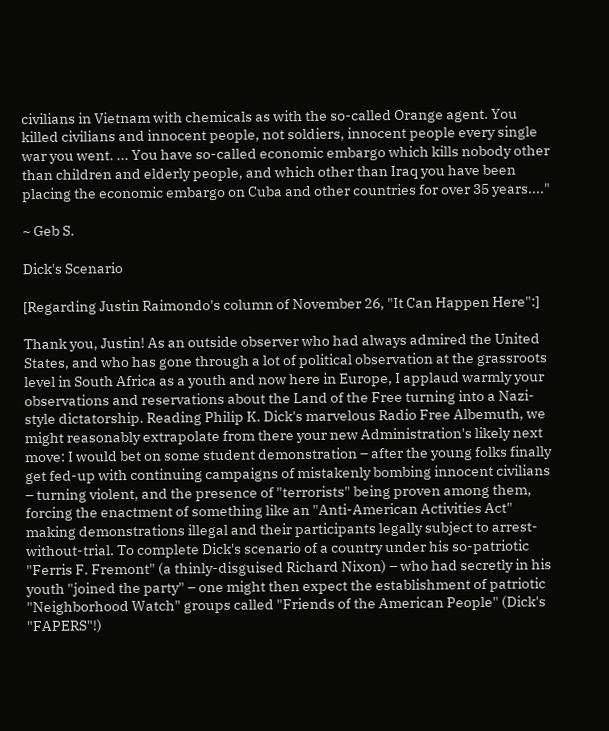civilians in Vietnam with chemicals as with the so-called Orange agent. You killed civilians and innocent people, not soldiers, innocent people every single war you went. ... You have so-called economic embargo which kills nobody other than children and elderly people, and which other than Iraq you have been placing the economic embargo on Cuba and other countries for over 35 years...."

~ Geb S.

Dick's Scenario

[Regarding Justin Raimondo's column of November 26, "It Can Happen Here":]

Thank you, Justin! As an outside observer who had always admired the United States, and who has gone through a lot of political observation at the grassroots level in South Africa as a youth and now here in Europe, I applaud warmly your observations and reservations about the Land of the Free turning into a Nazi-style dictatorship. Reading Philip K. Dick's marvelous Radio Free Albemuth, we might reasonably extrapolate from there your new Administration's likely next move: I would bet on some student demonstration – after the young folks finally get fed-up with continuing campaigns of mistakenly bombing innocent civilians – turning violent, and the presence of "terrorists" being proven among them, forcing the enactment of something like an "Anti-American Activities Act" making demonstrations illegal and their participants legally subject to arrest-without-trial. To complete Dick's scenario of a country under his so-patriotic "Ferris F. Fremont" (a thinly-disguised Richard Nixon) – who had secretly in his youth "joined the party" – one might then expect the establishment of patriotic "Neighborhood Watch" groups called "Friends of the American People" (Dick's "FAPERS"!)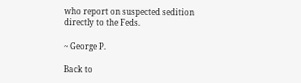who report on suspected sedition directly to the Feds.

~ George P.

Back to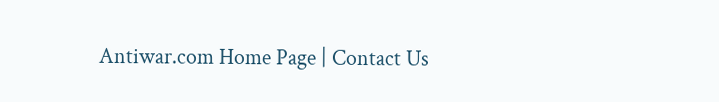Antiwar.com Home Page | Contact Us